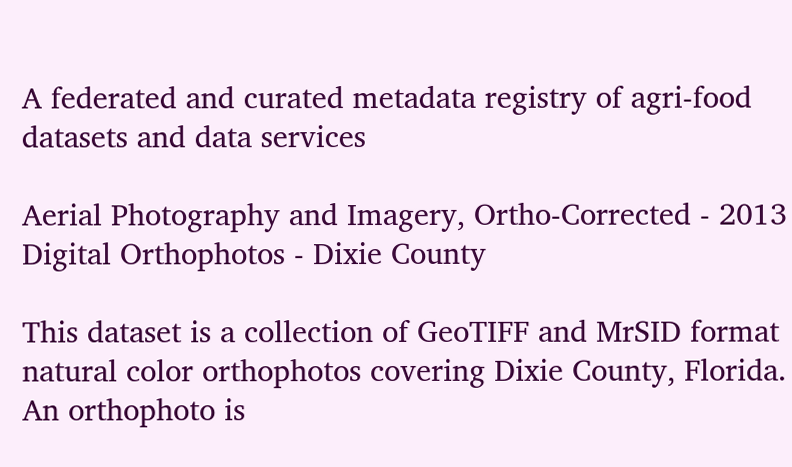A federated and curated metadata registry of agri-food datasets and data services

Aerial Photography and Imagery, Ortho-Corrected - 2013 Digital Orthophotos - Dixie County

This dataset is a collection of GeoTIFF and MrSID format natural color orthophotos covering Dixie County, Florida. An orthophoto is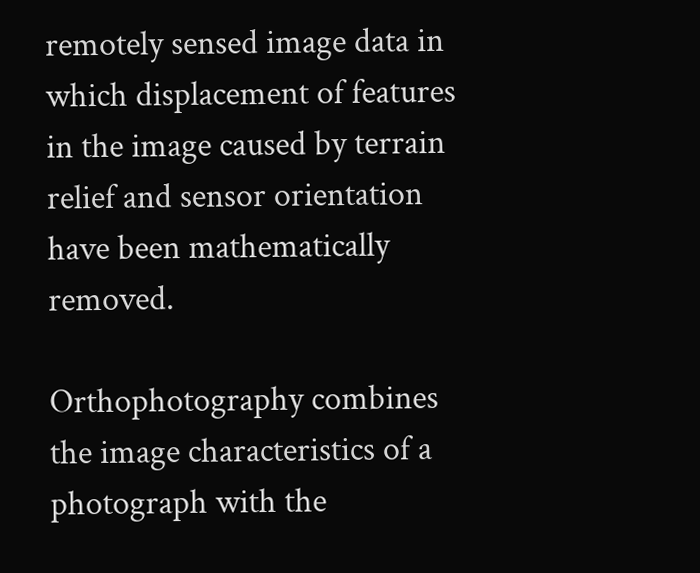remotely sensed image data in which displacement of features in the image caused by terrain relief and sensor orientation have been mathematically removed.

Orthophotography combines the image characteristics of a photograph with the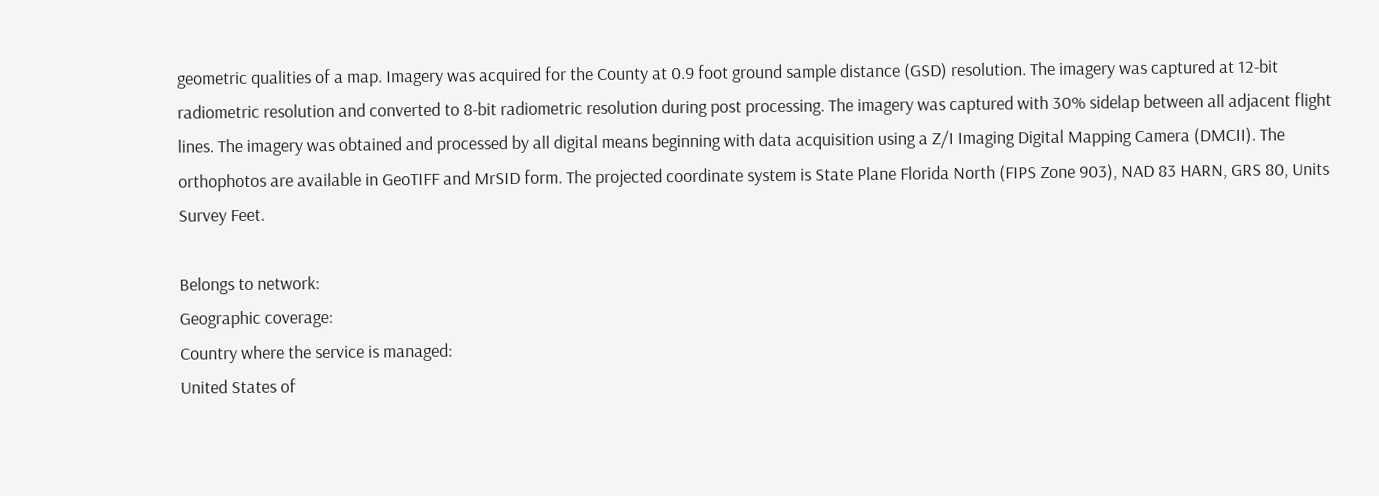geometric qualities of a map. Imagery was acquired for the County at 0.9 foot ground sample distance (GSD) resolution. The imagery was captured at 12-bit radiometric resolution and converted to 8-bit radiometric resolution during post processing. The imagery was captured with 30% sidelap between all adjacent flight lines. The imagery was obtained and processed by all digital means beginning with data acquisition using a Z/I Imaging Digital Mapping Camera (DMCII). The orthophotos are available in GeoTIFF and MrSID form. The projected coordinate system is State Plane Florida North (FIPS Zone 903), NAD 83 HARN, GRS 80, Units Survey Feet.

Belongs to network:
Geographic coverage:
Country where the service is managed:
United States of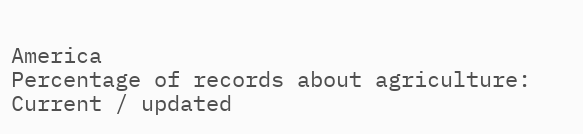America
Percentage of records about agriculture:
Current / updated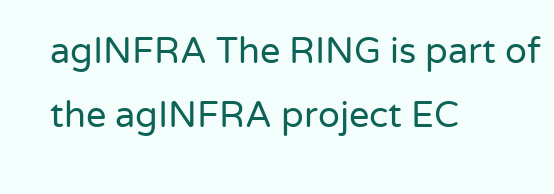agINFRA The RING is part of the agINFRA project EC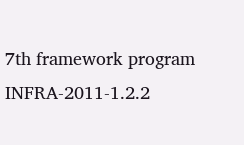7th framework program INFRA-2011-1.2.2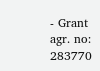- Grant agr. no: 283770